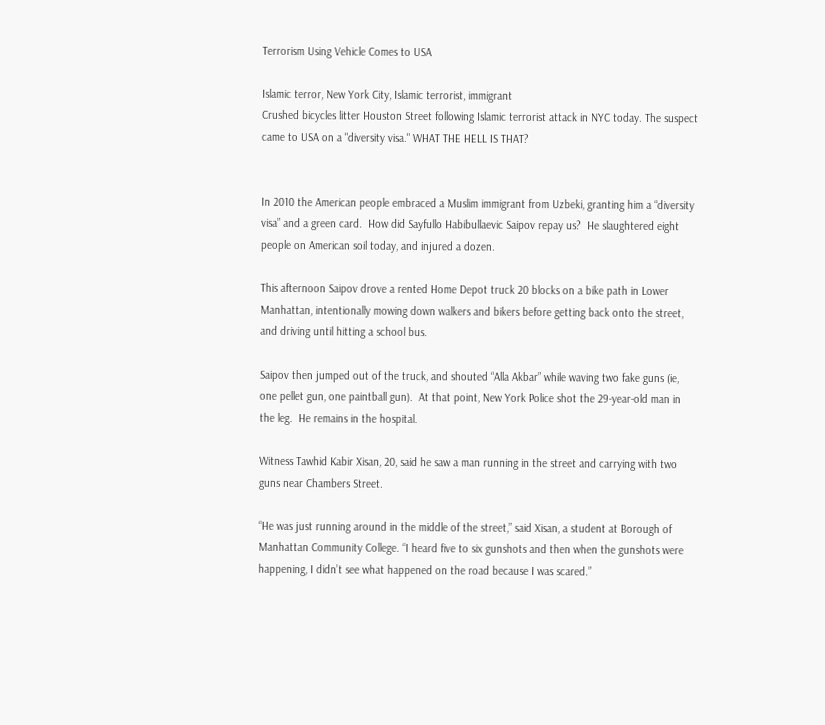Terrorism Using Vehicle Comes to USA

Islamic terror, New York City, Islamic terrorist, immigrant
Crushed bicycles litter Houston Street following Islamic terrorist attack in NYC today. The suspect came to USA on a "diversity visa." WHAT THE HELL IS THAT?


In 2010 the American people embraced a Muslim immigrant from Uzbeki, granting him a “diversity visa” and a green card.  How did Sayfullo Habibullaevic Saipov repay us?  He slaughtered eight people on American soil today, and injured a dozen.

This afternoon Saipov drove a rented Home Depot truck 20 blocks on a bike path in Lower Manhattan, intentionally mowing down walkers and bikers before getting back onto the street, and driving until hitting a school bus.

Saipov then jumped out of the truck, and shouted “Alla Akbar” while waving two fake guns (ie, one pellet gun, one paintball gun).  At that point, New York Police shot the 29-year-old man in the leg.  He remains in the hospital.

Witness Tawhid Kabir Xisan, 20, said he saw a man running in the street and carrying with two guns near Chambers Street.

“He was just running around in the middle of the street,” said Xisan, a student at Borough of Manhattan Community College. “I heard five to six gunshots and then when the gunshots were happening, I didn’t see what happened on the road because I was scared.”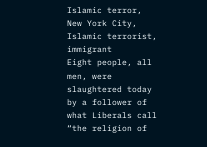Islamic terror, New York City, Islamic terrorist, immigrant
Eight people, all men, were slaughtered today by a follower of what Liberals call “the religion of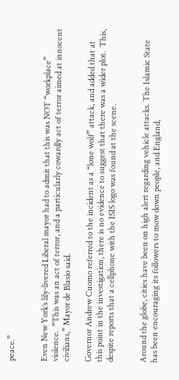peace.”


Even New York’s lily-livered Liberal mayor had to admit that this was NOT “workplace” violence.  “This was an act of terror, and a particularly cowardly act of terror aimed at innocent civilians,” Mayor de Blasio said.

Governor Andrew Cuomo referred to the incident as a “lone wolf” attack, and added that at this point in the investigation, there is no evidence to suggest that there was a wider plot.  This, despite reports that a cellphone with the ISIS logo was found at the scene.


Around the globe, cities have been on high alert regarding vehicle attacks. The Islamic State has been encouraging its followers to mow down people, and England,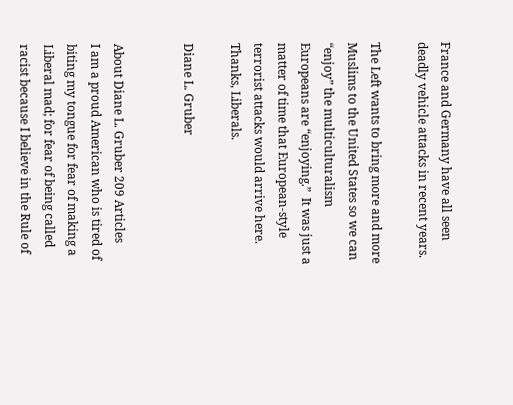France and Germany have all seen deadly vehicle attacks in recent years.

The Left wants to bring more and more Muslims to the United States so we can “enjoy” the multiculturalism Europeans are “enjoying.”  It was just a matter of time that European-style terrorist attacks would arrive here.  Thanks, Liberals.

Diane L. Gruber


About Diane L. Gruber 209 Articles
I am a proud American who is tired of biting my tongue for fear of making a Liberal mad; for fear of being called racist because I believe in the Rule of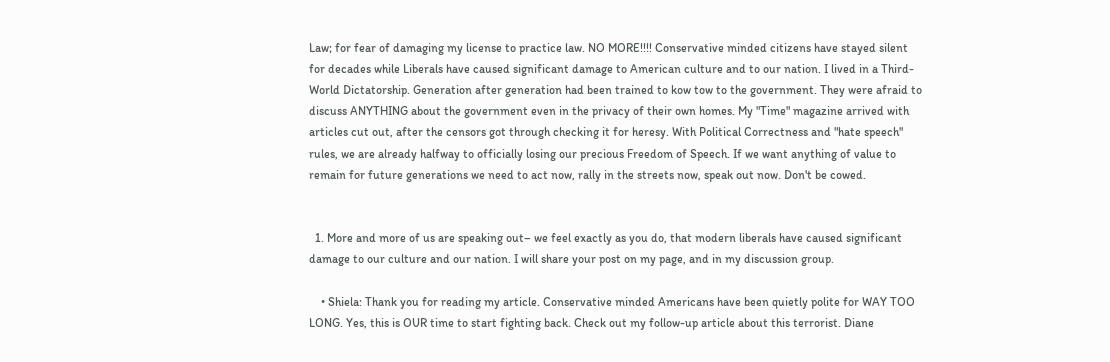Law; for fear of damaging my license to practice law. NO MORE!!!! Conservative minded citizens have stayed silent for decades while Liberals have caused significant damage to American culture and to our nation. I lived in a Third-World Dictatorship. Generation after generation had been trained to kow tow to the government. They were afraid to discuss ANYTHING about the government even in the privacy of their own homes. My "Time" magazine arrived with articles cut out, after the censors got through checking it for heresy. With Political Correctness and "hate speech" rules, we are already halfway to officially losing our precious Freedom of Speech. If we want anything of value to remain for future generations we need to act now, rally in the streets now, speak out now. Don't be cowed.


  1. More and more of us are speaking out– we feel exactly as you do, that modern liberals have caused significant damage to our culture and our nation. I will share your post on my page, and in my discussion group.

    • Shiela: Thank you for reading my article. Conservative minded Americans have been quietly polite for WAY TOO LONG. Yes, this is OUR time to start fighting back. Check out my follow-up article about this terrorist. Diane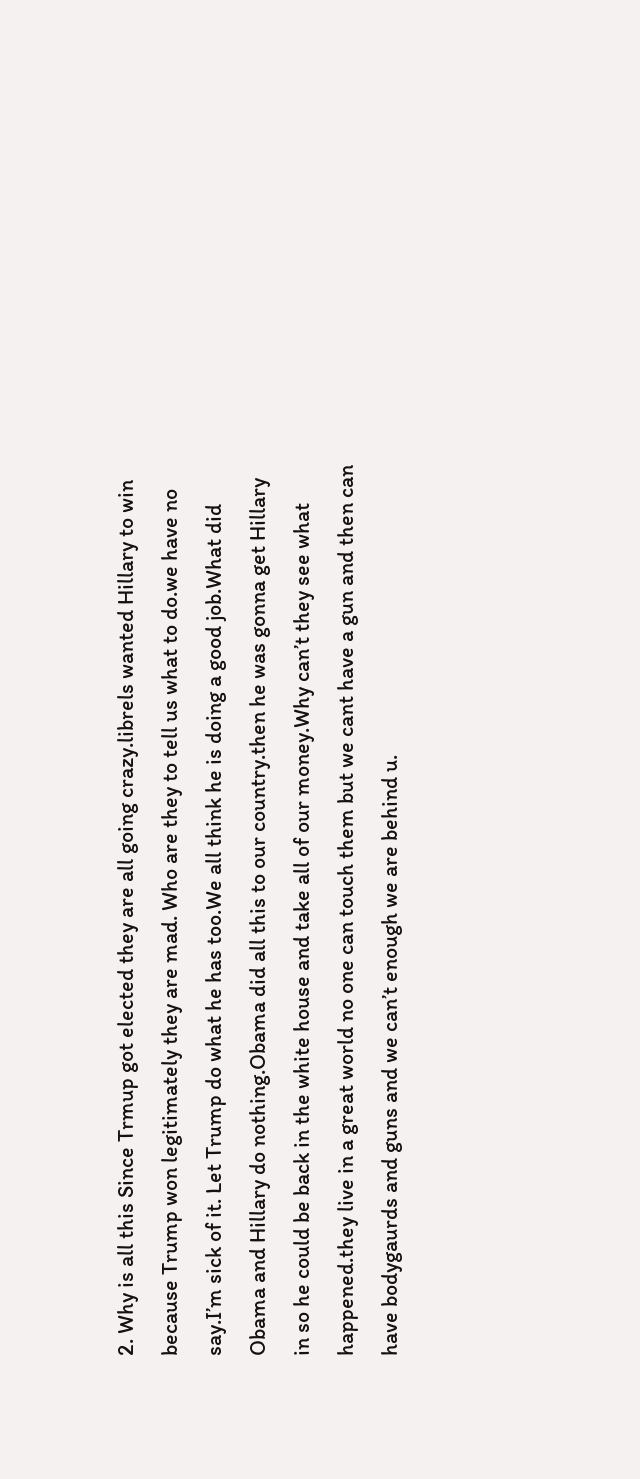2. Why is all this Since Trmup got elected they are all going crazy.librels wanted Hillary to win because Trump won legitimately they are mad. Who are they to tell us what to do.we have no say.I’m sick of it. Let Trump do what he has too.We all think he is doing a good job.What did Obama and Hillary do nothing.Obama did all this to our country.then he was gonna get Hillary in so he could be back in the white house and take all of our money.Why can’t they see what happened.they live in a great world no one can touch them but we cant have a gun and then can have bodygaurds and guns and we can’t enough we are behind u.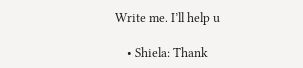Write me. I’ll help u

    • Shiela: Thank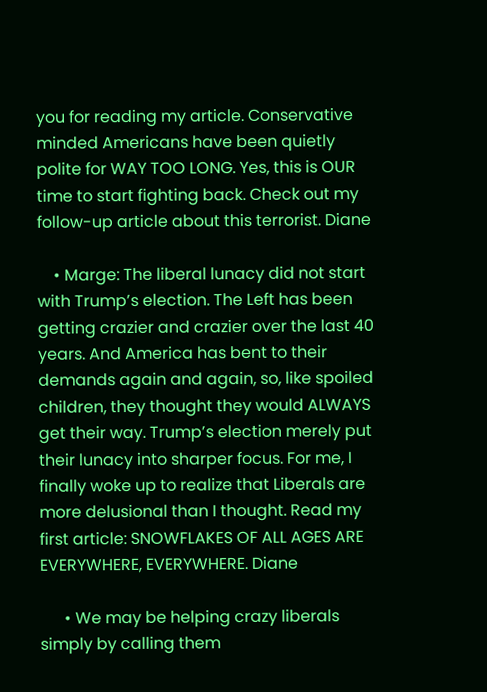you for reading my article. Conservative minded Americans have been quietly polite for WAY TOO LONG. Yes, this is OUR time to start fighting back. Check out my follow-up article about this terrorist. Diane

    • Marge: The liberal lunacy did not start with Trump’s election. The Left has been getting crazier and crazier over the last 40 years. And America has bent to their demands again and again, so, like spoiled children, they thought they would ALWAYS get their way. Trump’s election merely put their lunacy into sharper focus. For me, I finally woke up to realize that Liberals are more delusional than I thought. Read my first article: SNOWFLAKES OF ALL AGES ARE EVERYWHERE, EVERYWHERE. Diane

      • We may be helping crazy liberals simply by calling them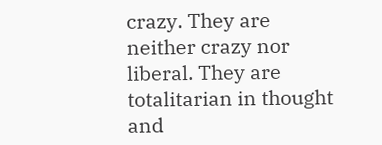crazy. They are neither crazy nor liberal. They are totalitarian in thought and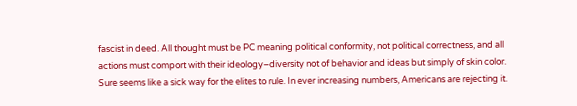fascist in deed. All thought must be PC meaning political conformity, not political correctness, and all actions must comport with their ideology–diversity not of behavior and ideas but simply of skin color. Sure seems like a sick way for the elites to rule. In ever increasing numbers, Americans are rejecting it.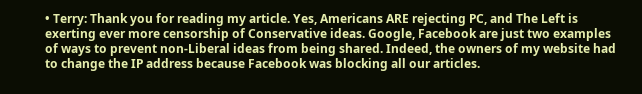• Terry: Thank you for reading my article. Yes, Americans ARE rejecting PC, and The Left is exerting ever more censorship of Conservative ideas. Google, Facebook are just two examples of ways to prevent non-Liberal ideas from being shared. Indeed, the owners of my website had to change the IP address because Facebook was blocking all our articles.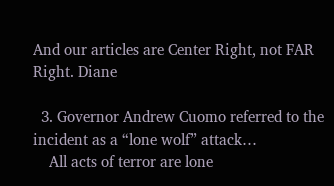And our articles are Center Right, not FAR Right. Diane

  3. Governor Andrew Cuomo referred to the incident as a “lone wolf” attack…
    All acts of terror are lone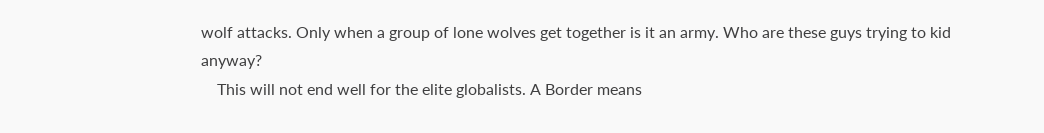wolf attacks. Only when a group of lone wolves get together is it an army. Who are these guys trying to kid anyway?
    This will not end well for the elite globalists. A Border means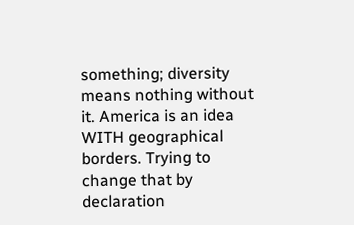something; diversity means nothing without it. America is an idea WITH geographical borders. Trying to change that by declaration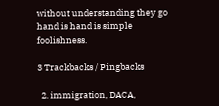without understanding they go hand is hand is simple foolishness.

3 Trackbacks / Pingbacks

  2. immigration, DACA,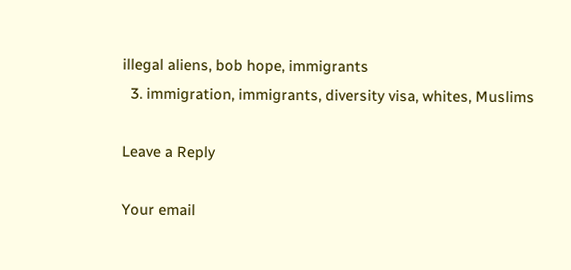illegal aliens, bob hope, immigrants
  3. immigration, immigrants, diversity visa, whites, Muslims

Leave a Reply

Your email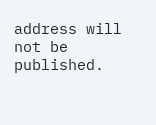address will not be published.